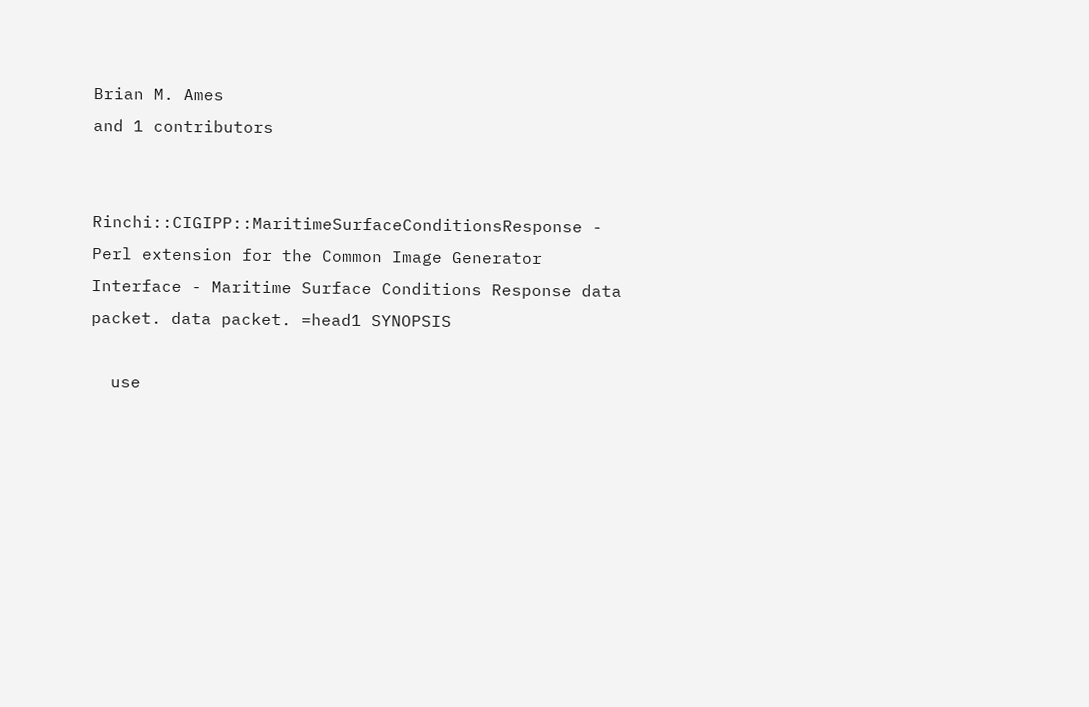Brian M. Ames
and 1 contributors


Rinchi::CIGIPP::MaritimeSurfaceConditionsResponse - Perl extension for the Common Image Generator Interface - Maritime Surface Conditions Response data packet. data packet. =head1 SYNOPSIS

  use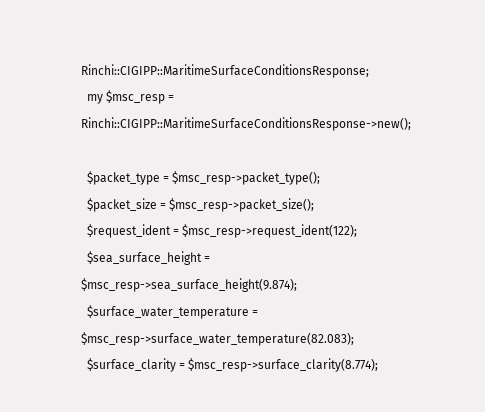Rinchi::CIGIPP::MaritimeSurfaceConditionsResponse;
  my $msc_resp = Rinchi::CIGIPP::MaritimeSurfaceConditionsResponse->new();

  $packet_type = $msc_resp->packet_type();
  $packet_size = $msc_resp->packet_size();
  $request_ident = $msc_resp->request_ident(122);
  $sea_surface_height = $msc_resp->sea_surface_height(9.874);
  $surface_water_temperature = $msc_resp->surface_water_temperature(82.083);
  $surface_clarity = $msc_resp->surface_clarity(8.774);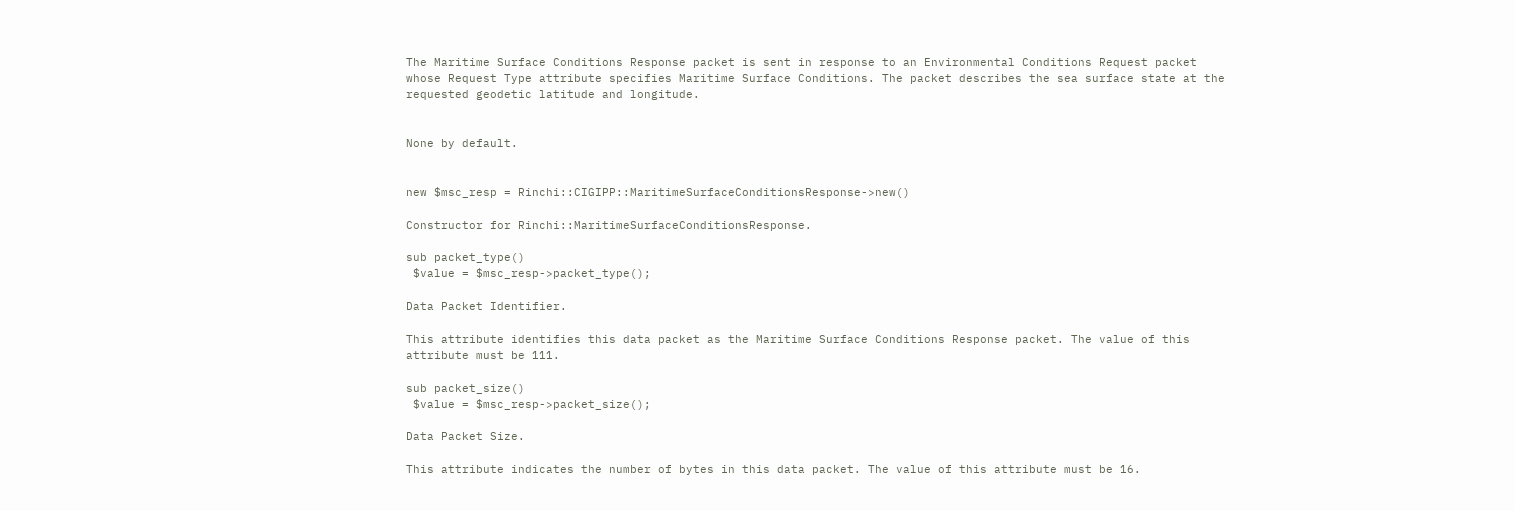The Maritime Surface Conditions Response packet is sent in response to an Environmental Conditions Request packet whose Request Type attribute specifies Maritime Surface Conditions. The packet describes the sea surface state at the requested geodetic latitude and longitude.


None by default.


new $msc_resp = Rinchi::CIGIPP::MaritimeSurfaceConditionsResponse->new()

Constructor for Rinchi::MaritimeSurfaceConditionsResponse.

sub packet_type()
 $value = $msc_resp->packet_type();

Data Packet Identifier.

This attribute identifies this data packet as the Maritime Surface Conditions Response packet. The value of this attribute must be 111.

sub packet_size()
 $value = $msc_resp->packet_size();

Data Packet Size.

This attribute indicates the number of bytes in this data packet. The value of this attribute must be 16.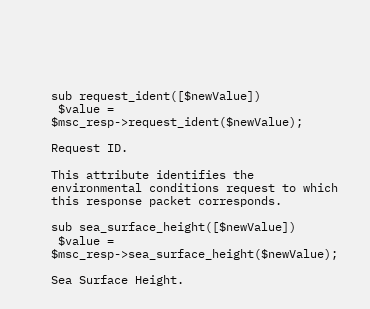sub request_ident([$newValue])
 $value = $msc_resp->request_ident($newValue);

Request ID.

This attribute identifies the environmental conditions request to which this response packet corresponds.

sub sea_surface_height([$newValue])
 $value = $msc_resp->sea_surface_height($newValue);

Sea Surface Height.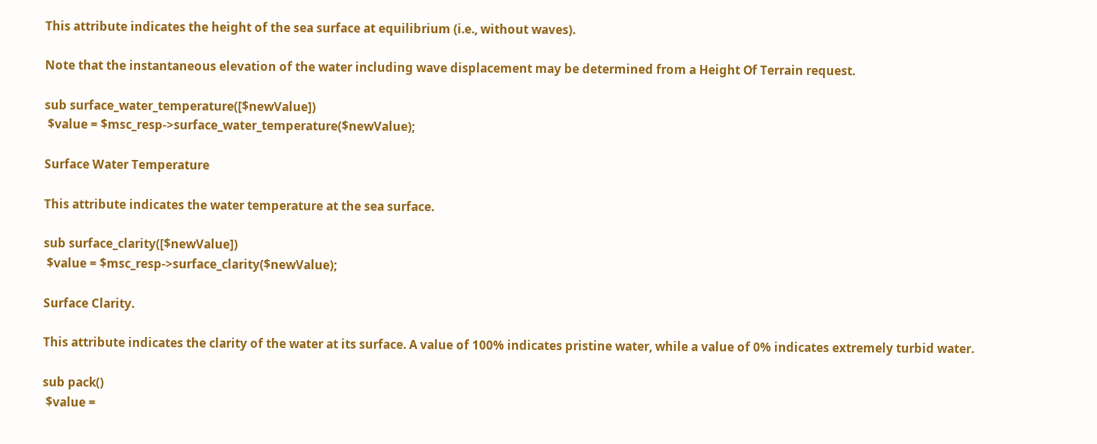This attribute indicates the height of the sea surface at equilibrium (i.e., without waves).

Note that the instantaneous elevation of the water including wave displacement may be determined from a Height Of Terrain request.

sub surface_water_temperature([$newValue])
 $value = $msc_resp->surface_water_temperature($newValue);

Surface Water Temperature

This attribute indicates the water temperature at the sea surface.

sub surface_clarity([$newValue])
 $value = $msc_resp->surface_clarity($newValue);

Surface Clarity.

This attribute indicates the clarity of the water at its surface. A value of 100% indicates pristine water, while a value of 0% indicates extremely turbid water.

sub pack()
 $value =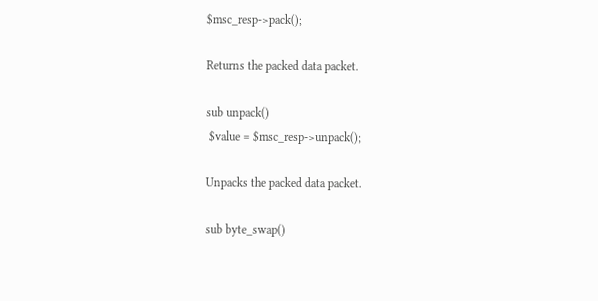$msc_resp->pack();

Returns the packed data packet.

sub unpack()
 $value = $msc_resp->unpack();

Unpacks the packed data packet.

sub byte_swap()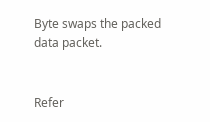Byte swaps the packed data packet.


Refer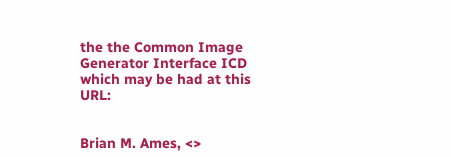the the Common Image Generator Interface ICD which may be had at this URL:


Brian M. Ames, <>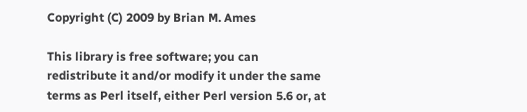Copyright (C) 2009 by Brian M. Ames

This library is free software; you can redistribute it and/or modify it under the same terms as Perl itself, either Perl version 5.6 or, at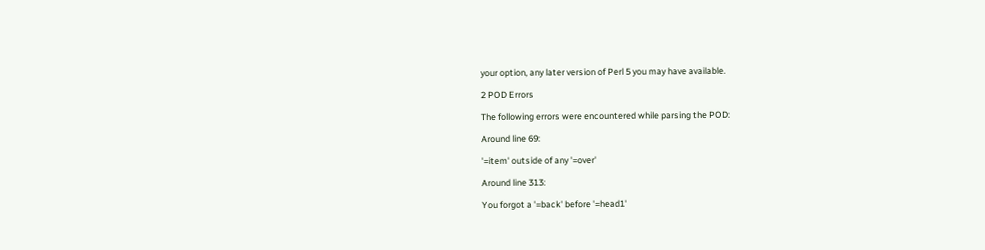your option, any later version of Perl 5 you may have available.

2 POD Errors

The following errors were encountered while parsing the POD:

Around line 69:

'=item' outside of any '=over'

Around line 313:

You forgot a '=back' before '=head1'